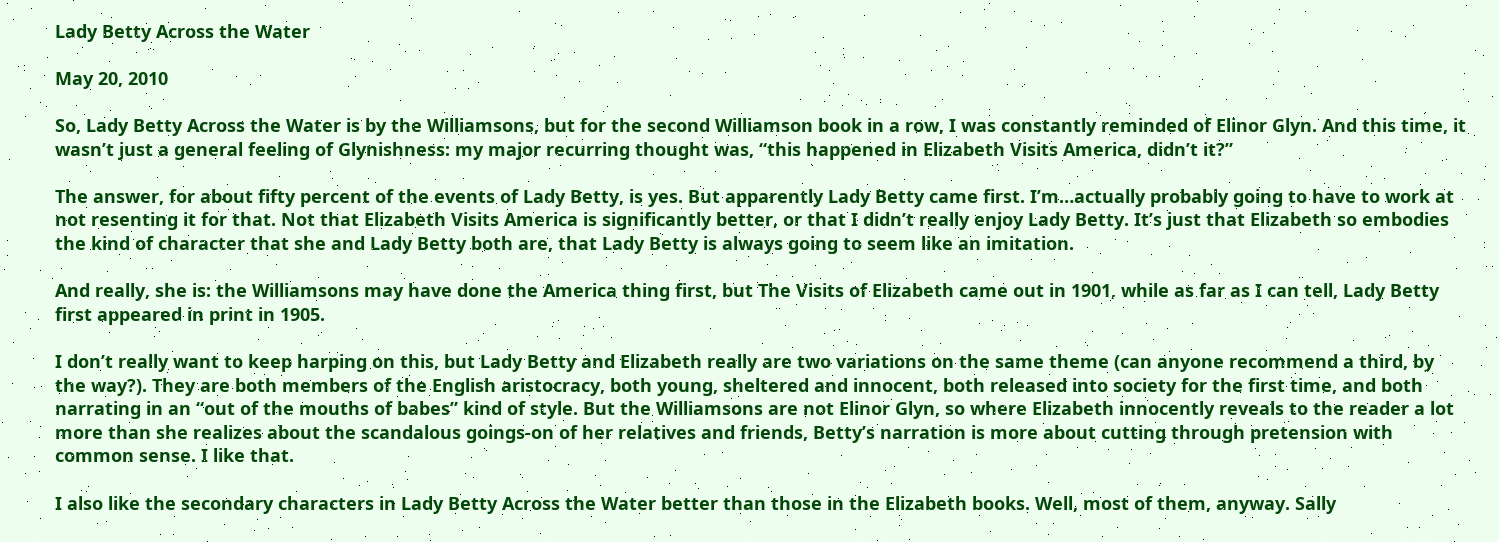Lady Betty Across the Water

May 20, 2010

So, Lady Betty Across the Water is by the Williamsons, but for the second Williamson book in a row, I was constantly reminded of Elinor Glyn. And this time, it wasn’t just a general feeling of Glynishness: my major recurring thought was, “this happened in Elizabeth Visits America, didn’t it?”

The answer, for about fifty percent of the events of Lady Betty, is yes. But apparently Lady Betty came first. I’m…actually probably going to have to work at not resenting it for that. Not that Elizabeth Visits America is significantly better, or that I didn’t really enjoy Lady Betty. It’s just that Elizabeth so embodies the kind of character that she and Lady Betty both are, that Lady Betty is always going to seem like an imitation.

And really, she is: the Williamsons may have done the America thing first, but The Visits of Elizabeth came out in 1901, while as far as I can tell, Lady Betty first appeared in print in 1905.

I don’t really want to keep harping on this, but Lady Betty and Elizabeth really are two variations on the same theme (can anyone recommend a third, by the way?). They are both members of the English aristocracy, both young, sheltered and innocent, both released into society for the first time, and both narrating in an “out of the mouths of babes” kind of style. But the Williamsons are not Elinor Glyn, so where Elizabeth innocently reveals to the reader a lot more than she realizes about the scandalous goings-on of her relatives and friends, Betty’s narration is more about cutting through pretension with common sense. I like that.

I also like the secondary characters in Lady Betty Across the Water better than those in the Elizabeth books. Well, most of them, anyway. Sally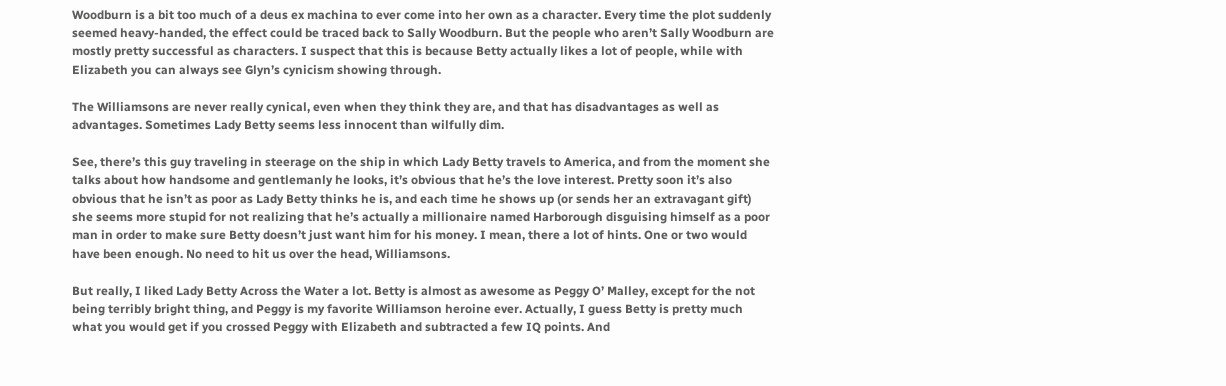Woodburn is a bit too much of a deus ex machina to ever come into her own as a character. Every time the plot suddenly seemed heavy-handed, the effect could be traced back to Sally Woodburn. But the people who aren’t Sally Woodburn are mostly pretty successful as characters. I suspect that this is because Betty actually likes a lot of people, while with Elizabeth you can always see Glyn’s cynicism showing through.

The Williamsons are never really cynical, even when they think they are, and that has disadvantages as well as advantages. Sometimes Lady Betty seems less innocent than wilfully dim.

See, there’s this guy traveling in steerage on the ship in which Lady Betty travels to America, and from the moment she talks about how handsome and gentlemanly he looks, it’s obvious that he’s the love interest. Pretty soon it’s also obvious that he isn’t as poor as Lady Betty thinks he is, and each time he shows up (or sends her an extravagant gift) she seems more stupid for not realizing that he’s actually a millionaire named Harborough disguising himself as a poor man in order to make sure Betty doesn’t just want him for his money. I mean, there a lot of hints. One or two would have been enough. No need to hit us over the head, Williamsons.

But really, I liked Lady Betty Across the Water a lot. Betty is almost as awesome as Peggy O’ Malley, except for the not being terribly bright thing, and Peggy is my favorite Williamson heroine ever. Actually, I guess Betty is pretty much what you would get if you crossed Peggy with Elizabeth and subtracted a few IQ points. And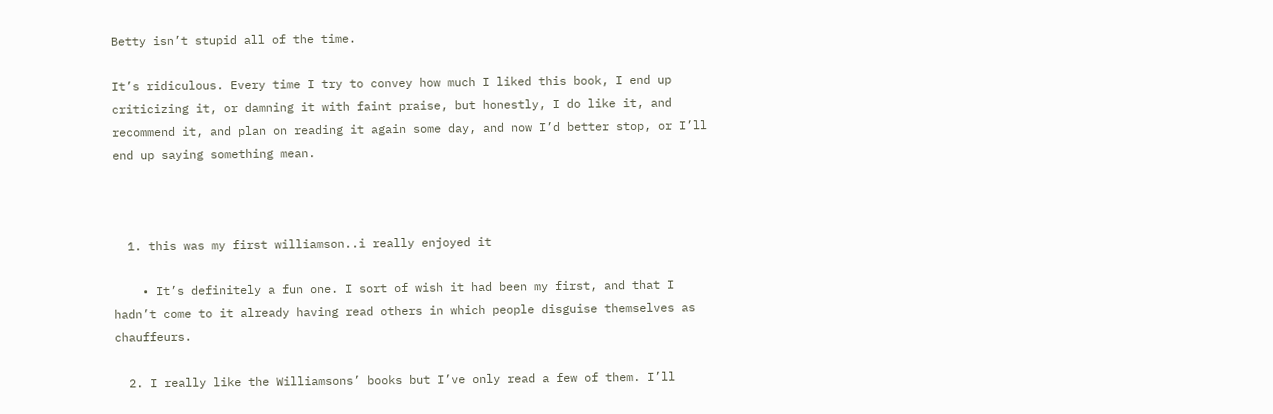Betty isn’t stupid all of the time.

It’s ridiculous. Every time I try to convey how much I liked this book, I end up criticizing it, or damning it with faint praise, but honestly, I do like it, and recommend it, and plan on reading it again some day, and now I’d better stop, or I’ll end up saying something mean.



  1. this was my first williamson..i really enjoyed it

    • It’s definitely a fun one. I sort of wish it had been my first, and that I hadn’t come to it already having read others in which people disguise themselves as chauffeurs.

  2. I really like the Williamsons’ books but I’ve only read a few of them. I’ll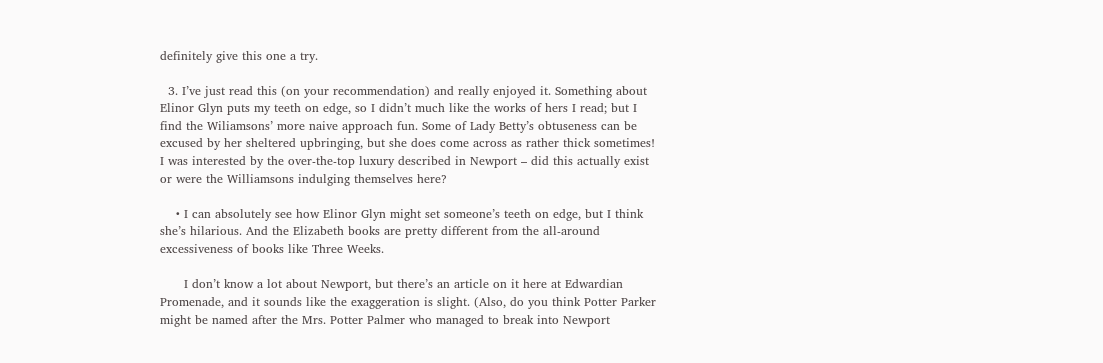definitely give this one a try.

  3. I’ve just read this (on your recommendation) and really enjoyed it. Something about Elinor Glyn puts my teeth on edge, so I didn’t much like the works of hers I read; but I find the Wiliamsons’ more naive approach fun. Some of Lady Betty’s obtuseness can be excused by her sheltered upbringing, but she does come across as rather thick sometimes! I was interested by the over-the-top luxury described in Newport – did this actually exist or were the Williamsons indulging themselves here?

    • I can absolutely see how Elinor Glyn might set someone’s teeth on edge, but I think she’s hilarious. And the Elizabeth books are pretty different from the all-around excessiveness of books like Three Weeks.

      I don’t know a lot about Newport, but there’s an article on it here at Edwardian Promenade, and it sounds like the exaggeration is slight. (Also, do you think Potter Parker might be named after the Mrs. Potter Palmer who managed to break into Newport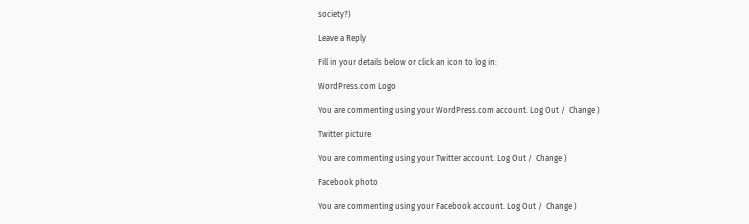society?)

Leave a Reply

Fill in your details below or click an icon to log in:

WordPress.com Logo

You are commenting using your WordPress.com account. Log Out /  Change )

Twitter picture

You are commenting using your Twitter account. Log Out /  Change )

Facebook photo

You are commenting using your Facebook account. Log Out /  Change )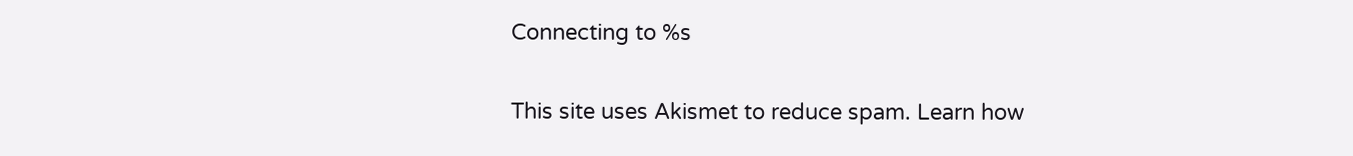Connecting to %s

This site uses Akismet to reduce spam. Learn how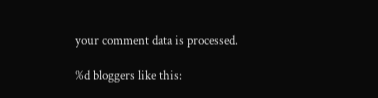your comment data is processed.

%d bloggers like this: